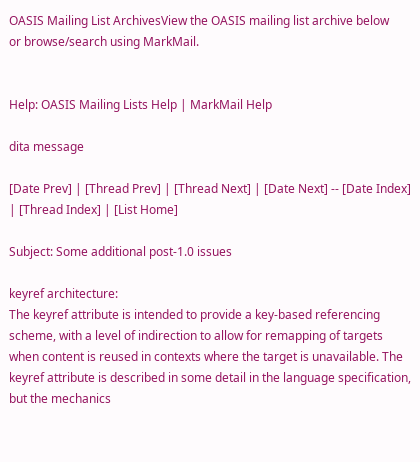OASIS Mailing List ArchivesView the OASIS mailing list archive below
or browse/search using MarkMail.


Help: OASIS Mailing Lists Help | MarkMail Help

dita message

[Date Prev] | [Thread Prev] | [Thread Next] | [Date Next] -- [Date Index] | [Thread Index] | [List Home]

Subject: Some additional post-1.0 issues

keyref architecture:
The keyref attribute is intended to provide a key-based referencing scheme, with a level of indirection to allow for remapping of targets when content is reused in contexts where the target is unavailable. The keyref attribute is described in some detail in the language specification, but the mechanics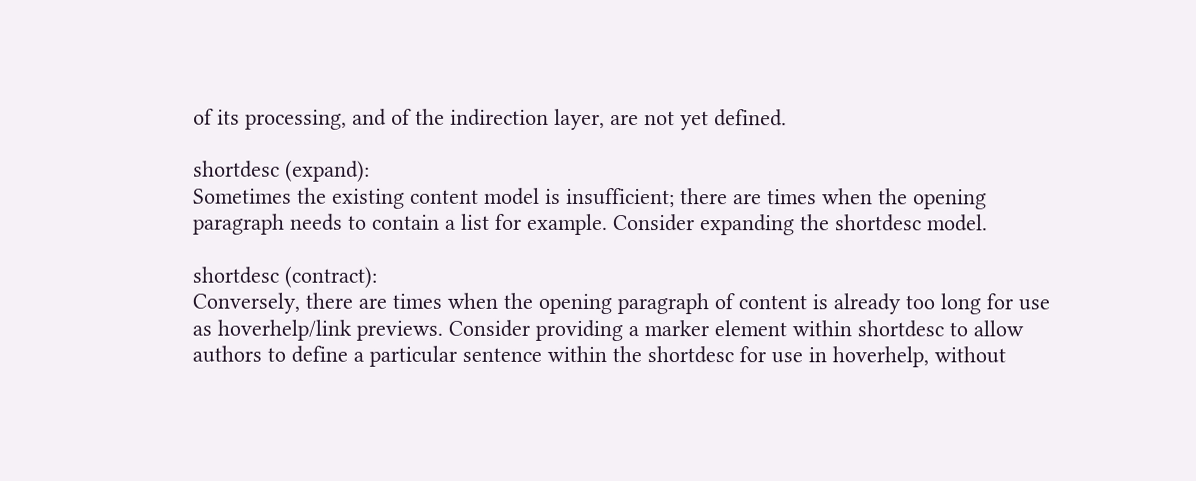of its processing, and of the indirection layer, are not yet defined.

shortdesc (expand):
Sometimes the existing content model is insufficient; there are times when the opening paragraph needs to contain a list for example. Consider expanding the shortdesc model.

shortdesc (contract):
Conversely, there are times when the opening paragraph of content is already too long for use as hoverhelp/link previews. Consider providing a marker element within shortdesc to allow authors to define a particular sentence within the shortdesc for use in hoverhelp, without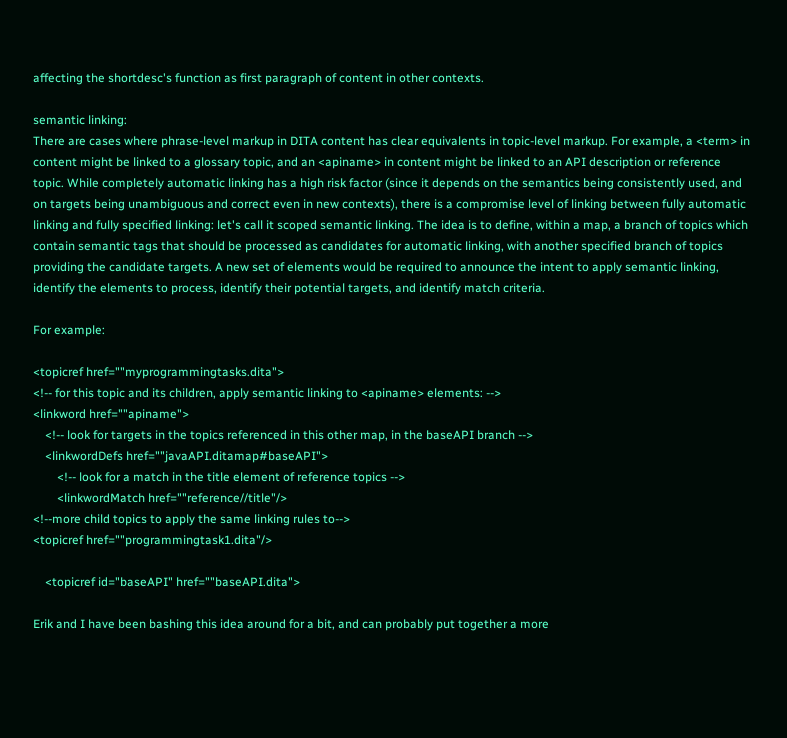affecting the shortdesc's function as first paragraph of content in other contexts.

semantic linking:
There are cases where phrase-level markup in DITA content has clear equivalents in topic-level markup. For example, a <term> in content might be linked to a glossary topic, and an <apiname> in content might be linked to an API description or reference topic. While completely automatic linking has a high risk factor (since it depends on the semantics being consistently used, and on targets being unambiguous and correct even in new contexts), there is a compromise level of linking between fully automatic linking and fully specified linking: let's call it scoped semantic linking. The idea is to define, within a map, a branch of topics which contain semantic tags that should be processed as candidates for automatic linking, with another specified branch of topics providing the candidate targets. A new set of elements would be required to announce the intent to apply semantic linking, identify the elements to process, identify their potential targets, and identify match criteria.

For example:

<topicref href=""myprogrammingtasks.dita">
<!-- for this topic and its children, apply semantic linking to <apiname> elements: -->
<linkword href=""apiname">
    <!-- look for targets in the topics referenced in this other map, in the baseAPI branch -->
    <linkwordDefs href=""javaAPI.ditamap#baseAPI">
        <!-- look for a match in the title element of reference topics -->
        <linkwordMatch href=""reference//title"/>
<!--more child topics to apply the same linking rules to-->
<topicref href=""programmingtask1.dita"/>

    <topicref id="baseAPI" href=""baseAPI.dita">

Erik and I have been bashing this idea around for a bit, and can probably put together a more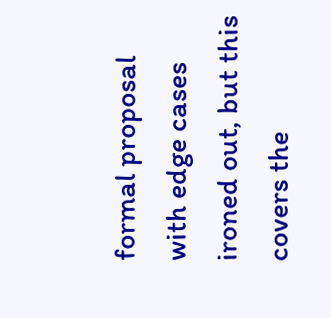formal proposal with edge cases ironed out, but this covers the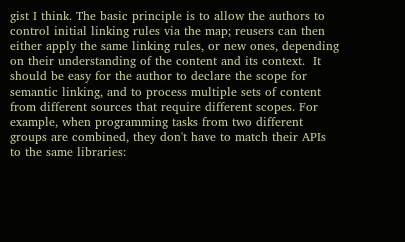gist I think. The basic principle is to allow the authors to control initial linking rules via the map; reusers can then either apply the same linking rules, or new ones, depending on their understanding of the content and its context.  It should be easy for the author to declare the scope for semantic linking, and to process multiple sets of content from different sources that require different scopes. For example, when programming tasks from two different groups are combined, they don't have to match their APIs to the same libraries: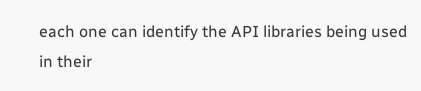each one can identify the API libraries being used in their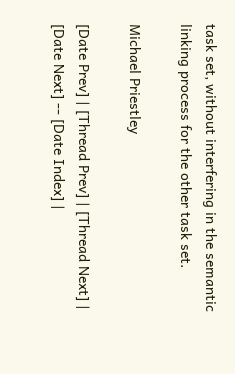task set, without interfering in the semantic linking process for the other task set.

Michael Priestley

[Date Prev] | [Thread Prev] | [Thread Next] | [Date Next] -- [Date Index] |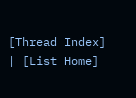[Thread Index] | [List Home]